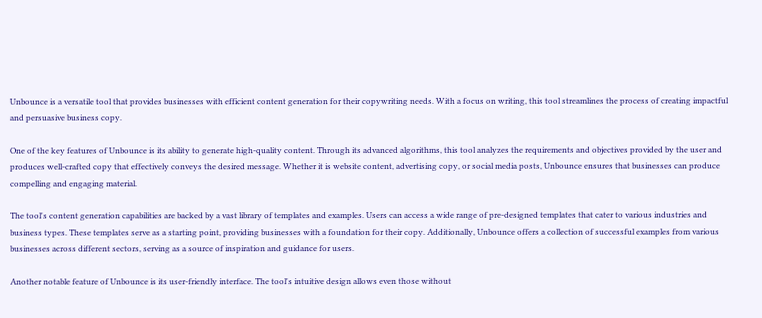Unbounce is a versatile tool that provides businesses with efficient content generation for their copywriting needs. With a focus on writing, this tool streamlines the process of creating impactful and persuasive business copy.

One of the key features of Unbounce is its ability to generate high-quality content. Through its advanced algorithms, this tool analyzes the requirements and objectives provided by the user and produces well-crafted copy that effectively conveys the desired message. Whether it is website content, advertising copy, or social media posts, Unbounce ensures that businesses can produce compelling and engaging material.

The tool's content generation capabilities are backed by a vast library of templates and examples. Users can access a wide range of pre-designed templates that cater to various industries and business types. These templates serve as a starting point, providing businesses with a foundation for their copy. Additionally, Unbounce offers a collection of successful examples from various businesses across different sectors, serving as a source of inspiration and guidance for users.

Another notable feature of Unbounce is its user-friendly interface. The tool's intuitive design allows even those without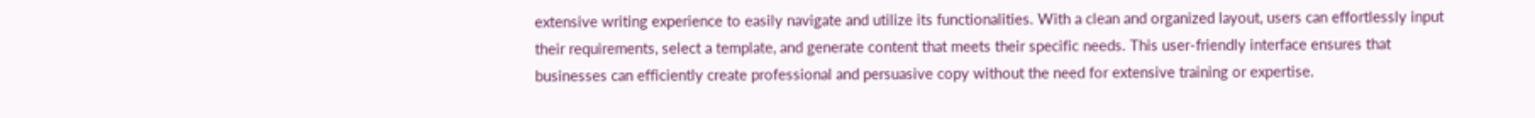extensive writing experience to easily navigate and utilize its functionalities. With a clean and organized layout, users can effortlessly input their requirements, select a template, and generate content that meets their specific needs. This user-friendly interface ensures that businesses can efficiently create professional and persuasive copy without the need for extensive training or expertise.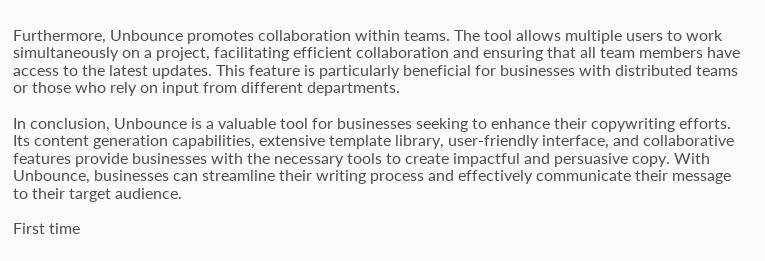Furthermore, Unbounce promotes collaboration within teams. The tool allows multiple users to work simultaneously on a project, facilitating efficient collaboration and ensuring that all team members have access to the latest updates. This feature is particularly beneficial for businesses with distributed teams or those who rely on input from different departments.

In conclusion, Unbounce is a valuable tool for businesses seeking to enhance their copywriting efforts. Its content generation capabilities, extensive template library, user-friendly interface, and collaborative features provide businesses with the necessary tools to create impactful and persuasive copy. With Unbounce, businesses can streamline their writing process and effectively communicate their message to their target audience.

First time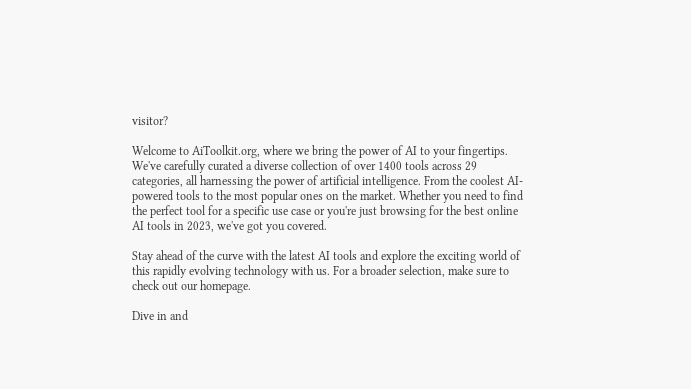visitor?

Welcome to AiToolkit.org, where we bring the power of AI to your fingertips. We've carefully curated a diverse collection of over 1400 tools across 29 categories, all harnessing the power of artificial intelligence. From the coolest AI-powered tools to the most popular ones on the market. Whether you need to find the perfect tool for a specific use case or you're just browsing for the best online AI tools in 2023, we've got you covered.

Stay ahead of the curve with the latest AI tools and explore the exciting world of this rapidly evolving technology with us. For a broader selection, make sure to check out our homepage.

Dive in and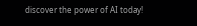discover the power of AI today!